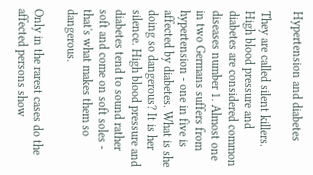Hypertension and diabetes

They are called silent killers. High blood pressure and diabetes are considered common diseases number 1. Almost one in two Germans suffers from hypertension - one in five is affected by diabetes. What is she doing so dangerous? It is her silence. High blood pressure and diabetes tend to sound rather soft and come on soft soles - that's what makes them so dangerous.

Only in the rarest cases do the affected persons show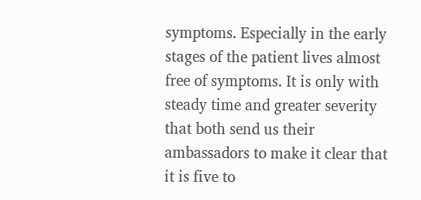symptoms. Especially in the early stages of the patient lives almost free of symptoms. It is only with steady time and greater severity that both send us their ambassadors to make it clear that it is five to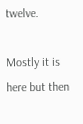twelve.

Mostly it is here but then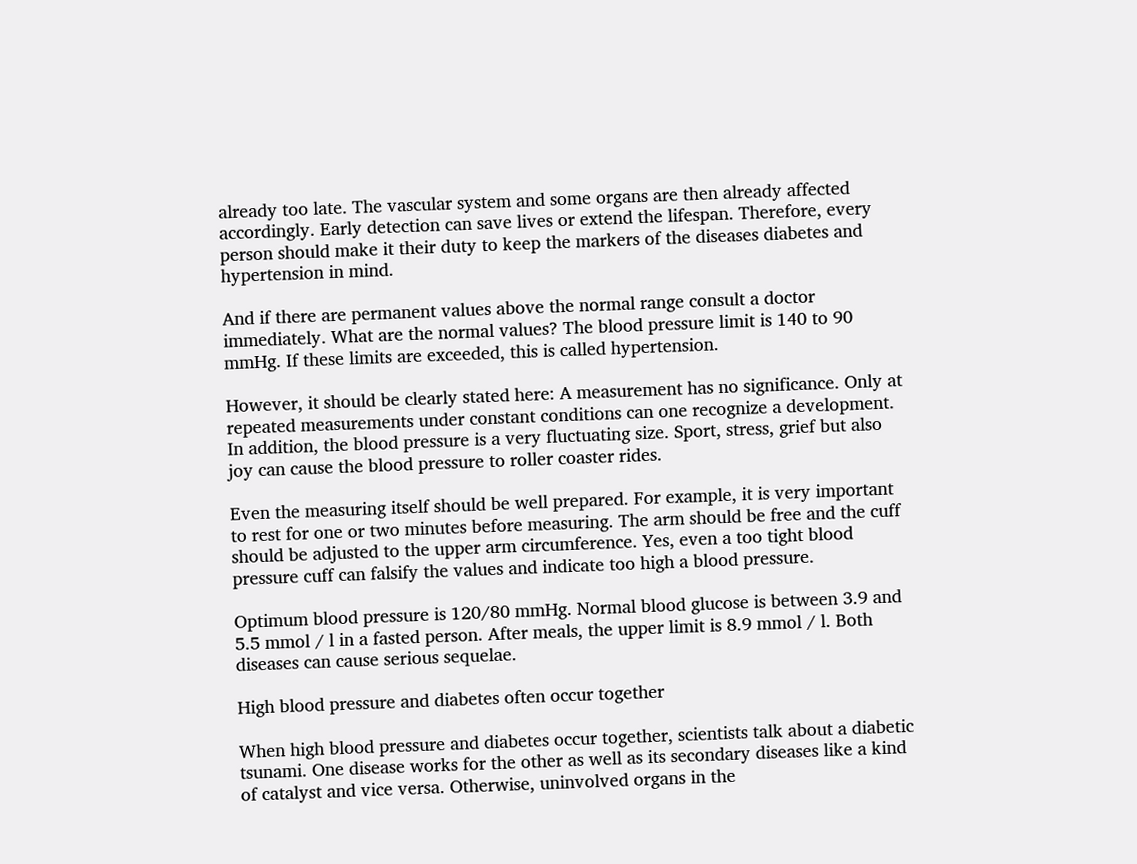already too late. The vascular system and some organs are then already affected accordingly. Early detection can save lives or extend the lifespan. Therefore, every person should make it their duty to keep the markers of the diseases diabetes and hypertension in mind.

And if there are permanent values above the normal range consult a doctor immediately. What are the normal values? The blood pressure limit is 140 to 90 mmHg. If these limits are exceeded, this is called hypertension.

However, it should be clearly stated here: A measurement has no significance. Only at repeated measurements under constant conditions can one recognize a development. In addition, the blood pressure is a very fluctuating size. Sport, stress, grief but also joy can cause the blood pressure to roller coaster rides.

Even the measuring itself should be well prepared. For example, it is very important to rest for one or two minutes before measuring. The arm should be free and the cuff should be adjusted to the upper arm circumference. Yes, even a too tight blood pressure cuff can falsify the values and indicate too high a blood pressure.

Optimum blood pressure is 120/80 mmHg. Normal blood glucose is between 3.9 and 5.5 mmol / l in a fasted person. After meals, the upper limit is 8.9 mmol / l. Both diseases can cause serious sequelae.

High blood pressure and diabetes often occur together

When high blood pressure and diabetes occur together, scientists talk about a diabetic tsunami. One disease works for the other as well as its secondary diseases like a kind of catalyst and vice versa. Otherwise, uninvolved organs in the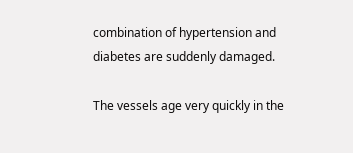combination of hypertension and diabetes are suddenly damaged.

The vessels age very quickly in the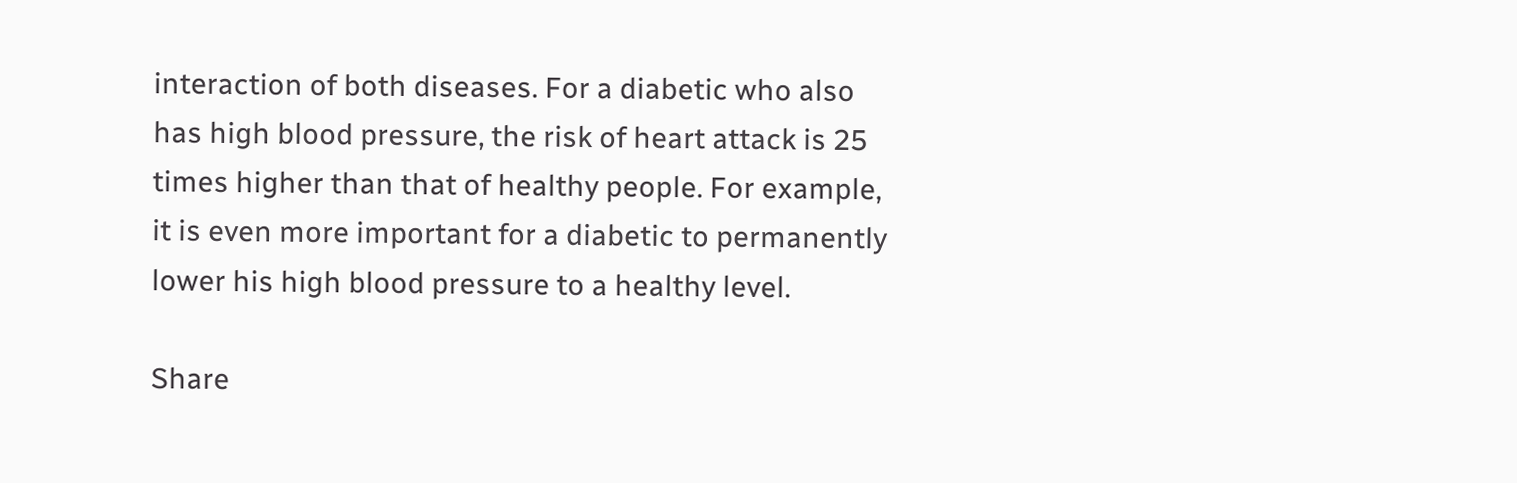interaction of both diseases. For a diabetic who also has high blood pressure, the risk of heart attack is 25 times higher than that of healthy people. For example, it is even more important for a diabetic to permanently lower his high blood pressure to a healthy level.

Share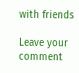with friends

Leave your comment